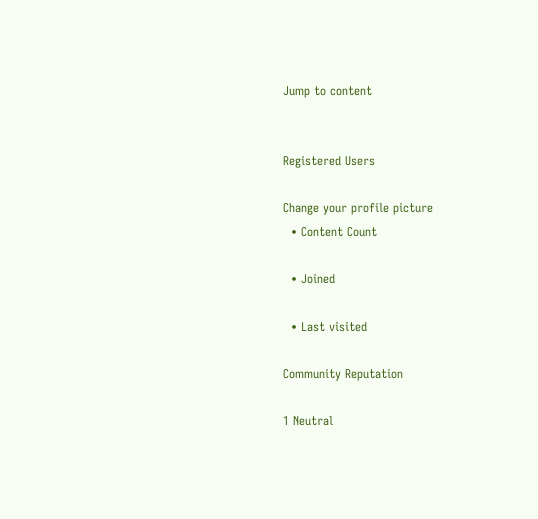Jump to content


Registered Users

Change your profile picture
  • Content Count

  • Joined

  • Last visited

Community Reputation

1 Neutral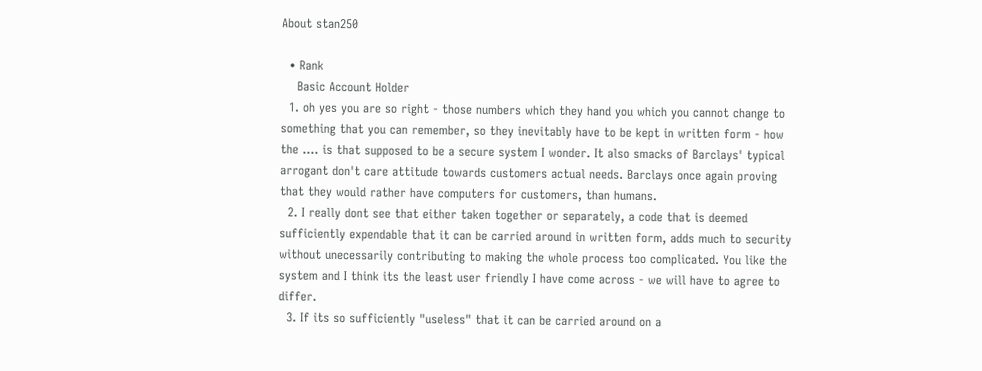About stan250

  • Rank
    Basic Account Holder
  1. oh yes you are so right - those numbers which they hand you which you cannot change to something that you can remember, so they inevitably have to be kept in written form - how the .... is that supposed to be a secure system I wonder. It also smacks of Barclays' typical arrogant don't care attitude towards customers actual needs. Barclays once again proving that they would rather have computers for customers, than humans.
  2. I really dont see that either taken together or separately, a code that is deemed sufficiently expendable that it can be carried around in written form, adds much to security without unecessarily contributing to making the whole process too complicated. You like the system and I think its the least user friendly I have come across - we will have to agree to differ.
  3. If its so sufficiently "useless" that it can be carried around on a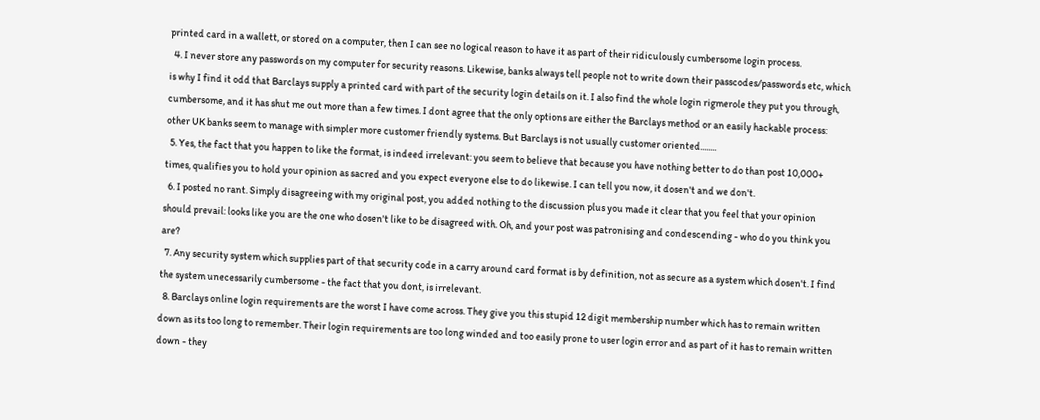printed card in a wallett, or stored on a computer, then I can see no logical reason to have it as part of their ridiculously cumbersome login process.
  4. I never store any passwords on my computer for security reasons. Likewise, banks always tell people not to write down their passcodes/passwords etc, which is why I find it odd that Barclays supply a printed card with part of the security login details on it. I also find the whole login rigmerole they put you through, cumbersome, and it has shut me out more than a few times. I dont agree that the only options are either the Barclays method or an easily hackable process: other UK banks seem to manage with simpler more customer friendly systems. But Barclays is not usually customer oriented........
  5. Yes, the fact that you happen to like the format, is indeed irrelevant: you seem to believe that because you have nothing better to do than post 10,000+ times, qualifies you to hold your opinion as sacred and you expect everyone else to do likewise. I can tell you now, it dosen't and we don't.
  6. I posted no rant. Simply disagreeing with my original post, you added nothing to the discussion plus you made it clear that you feel that your opinion should prevail: looks like you are the one who dosen't like to be disagreed with. Oh, and your post was patronising and condescending - who do you think you are?
  7. Any security system which supplies part of that security code in a carry around card format is by definition, not as secure as a system which dosen't. I find the system unecessarily cumbersome - the fact that you dont, is irrelevant.
  8. Barclays online login requirements are the worst I have come across. They give you this stupid 12 digit membership number which has to remain written down as its too long to remember. Their login requirements are too long winded and too easily prone to user login error and as part of it has to remain written down - they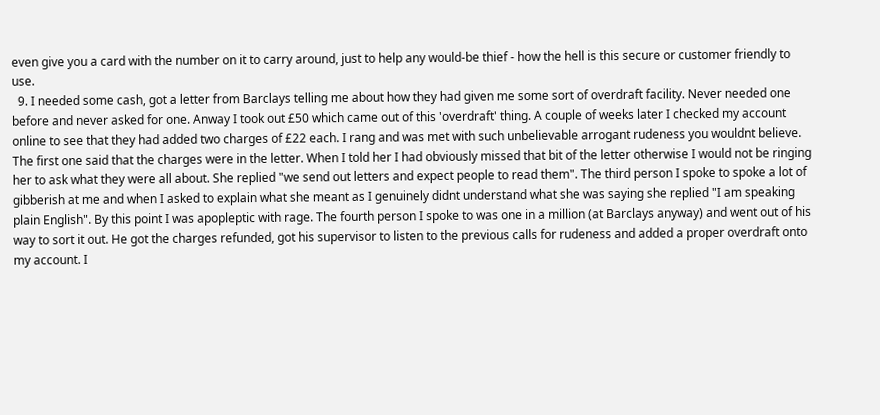even give you a card with the number on it to carry around, just to help any would-be thief - how the hell is this secure or customer friendly to use.
  9. I needed some cash, got a letter from Barclays telling me about how they had given me some sort of overdraft facility. Never needed one before and never asked for one. Anway I took out £50 which came out of this 'overdraft' thing. A couple of weeks later I checked my account online to see that they had added two charges of £22 each. I rang and was met with such unbelievable arrogant rudeness you wouldnt believe. The first one said that the charges were in the letter. When I told her I had obviously missed that bit of the letter otherwise I would not be ringing her to ask what they were all about. She replied "we send out letters and expect people to read them". The third person I spoke to spoke a lot of gibberish at me and when I asked to explain what she meant as I genuinely didnt understand what she was saying she replied "I am speaking plain English". By this point I was apopleptic with rage. The fourth person I spoke to was one in a million (at Barclays anyway) and went out of his way to sort it out. He got the charges refunded, got his supervisor to listen to the previous calls for rudeness and added a proper overdraft onto my account. I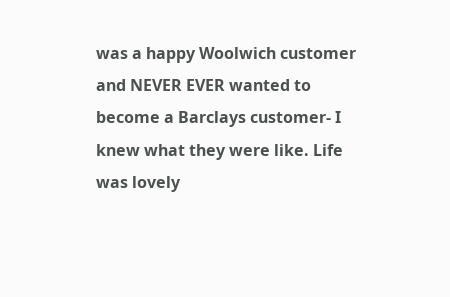was a happy Woolwich customer and NEVER EVER wanted to become a Barclays customer- I knew what they were like. Life was lovely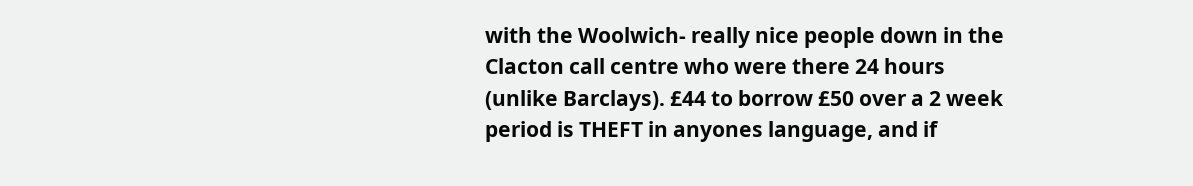with the Woolwich- really nice people down in the Clacton call centre who were there 24 hours (unlike Barclays). £44 to borrow £50 over a 2 week period is THEFT in anyones language, and if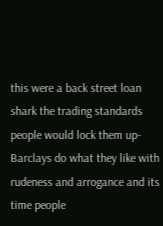this were a back street loan shark the trading standards people would lock them up- Barclays do what they like with rudeness and arrogance and its time people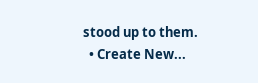stood up to them.
  • Create New...